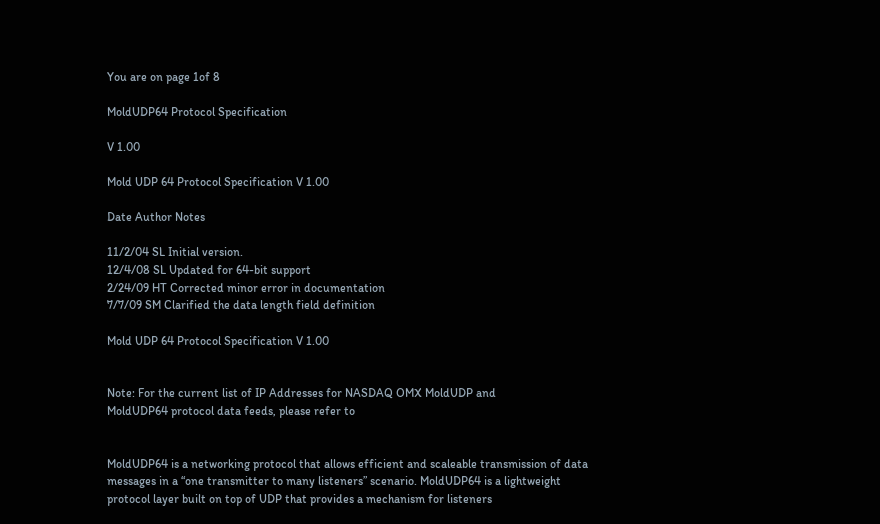You are on page 1of 8

MoldUDP64 Protocol Specification

V 1.00

Mold UDP 64 Protocol Specification V 1.00

Date Author Notes

11/2/04 SL Initial version.
12/4/08 SL Updated for 64-bit support
2/24/09 HT Corrected minor error in documentation
7/7/09 SM Clarified the data length field definition

Mold UDP 64 Protocol Specification V 1.00


Note: For the current list of IP Addresses for NASDAQ OMX MoldUDP and
MoldUDP64 protocol data feeds, please refer to


MoldUDP64 is a networking protocol that allows efficient and scaleable transmission of data
messages in a “one transmitter to many listeners” scenario. MoldUDP64 is a lightweight
protocol layer built on top of UDP that provides a mechanism for listeners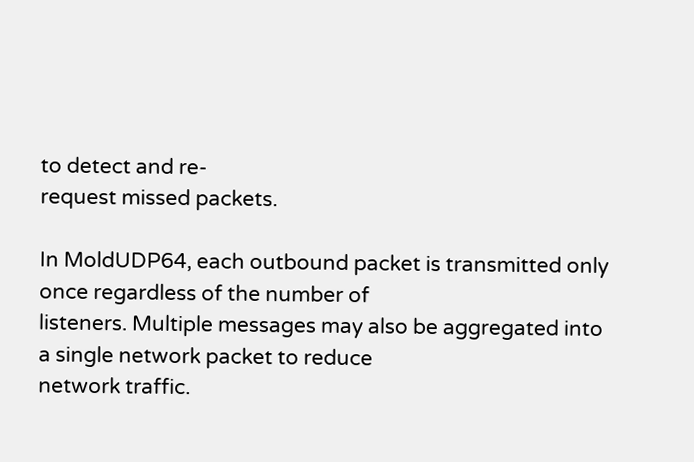to detect and re-
request missed packets.

In MoldUDP64, each outbound packet is transmitted only once regardless of the number of
listeners. Multiple messages may also be aggregated into a single network packet to reduce
network traffic.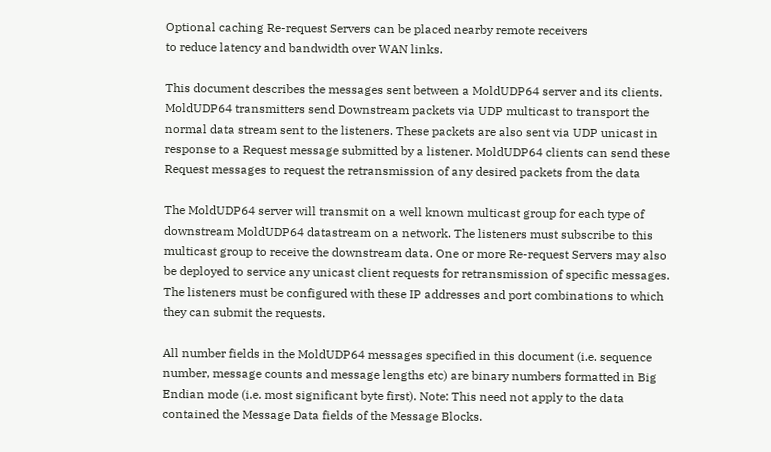Optional caching Re-request Servers can be placed nearby remote receivers
to reduce latency and bandwidth over WAN links.

This document describes the messages sent between a MoldUDP64 server and its clients.
MoldUDP64 transmitters send Downstream packets via UDP multicast to transport the
normal data stream sent to the listeners. These packets are also sent via UDP unicast in
response to a Request message submitted by a listener. MoldUDP64 clients can send these
Request messages to request the retransmission of any desired packets from the data

The MoldUDP64 server will transmit on a well known multicast group for each type of
downstream MoldUDP64 datastream on a network. The listeners must subscribe to this
multicast group to receive the downstream data. One or more Re-request Servers may also
be deployed to service any unicast client requests for retransmission of specific messages.
The listeners must be configured with these IP addresses and port combinations to which
they can submit the requests.

All number fields in the MoldUDP64 messages specified in this document (i.e. sequence
number, message counts and message lengths etc) are binary numbers formatted in Big
Endian mode (i.e. most significant byte first). Note: This need not apply to the data
contained the Message Data fields of the Message Blocks.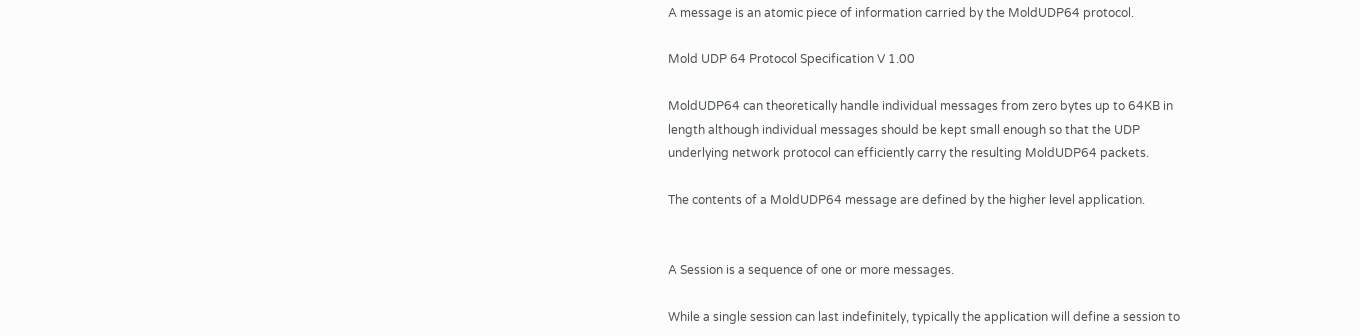A message is an atomic piece of information carried by the MoldUDP64 protocol.

Mold UDP 64 Protocol Specification V 1.00

MoldUDP64 can theoretically handle individual messages from zero bytes up to 64KB in
length although individual messages should be kept small enough so that the UDP
underlying network protocol can efficiently carry the resulting MoldUDP64 packets.

The contents of a MoldUDP64 message are defined by the higher level application.


A Session is a sequence of one or more messages.

While a single session can last indefinitely, typically the application will define a session to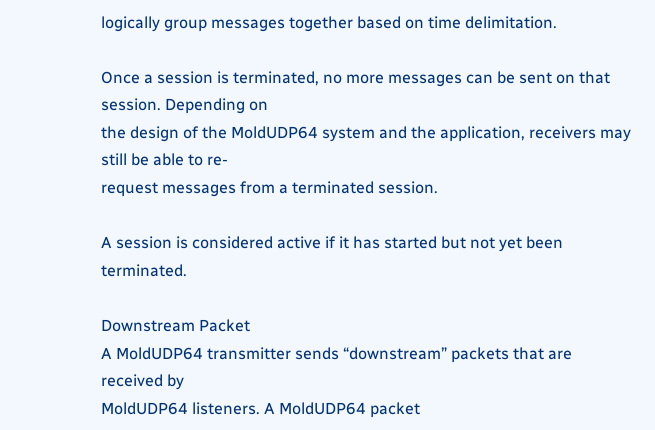logically group messages together based on time delimitation.

Once a session is terminated, no more messages can be sent on that session. Depending on
the design of the MoldUDP64 system and the application, receivers may still be able to re-
request messages from a terminated session.

A session is considered active if it has started but not yet been terminated.

Downstream Packet
A MoldUDP64 transmitter sends “downstream” packets that are received by
MoldUDP64 listeners. A MoldUDP64 packet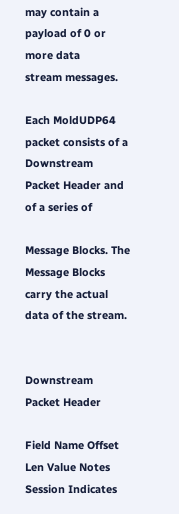may contain a payload of 0 or more data
stream messages.

Each MoldUDP64 packet consists of a Downstream Packet Header and of a series of

Message Blocks. The Message Blocks carry the actual data of the stream.


Downstream Packet Header

Field Name Offset Len Value Notes
Session Indicates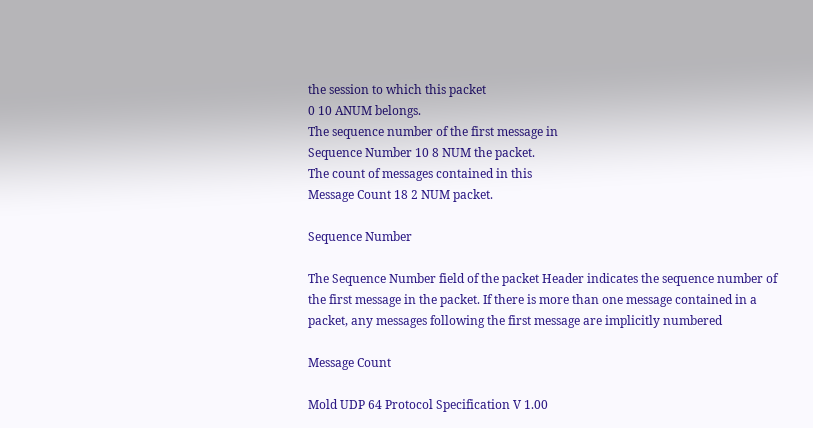the session to which this packet
0 10 ANUM belongs.
The sequence number of the first message in
Sequence Number 10 8 NUM the packet.
The count of messages contained in this
Message Count 18 2 NUM packet.

Sequence Number

The Sequence Number field of the packet Header indicates the sequence number of
the first message in the packet. If there is more than one message contained in a
packet, any messages following the first message are implicitly numbered

Message Count

Mold UDP 64 Protocol Specification V 1.00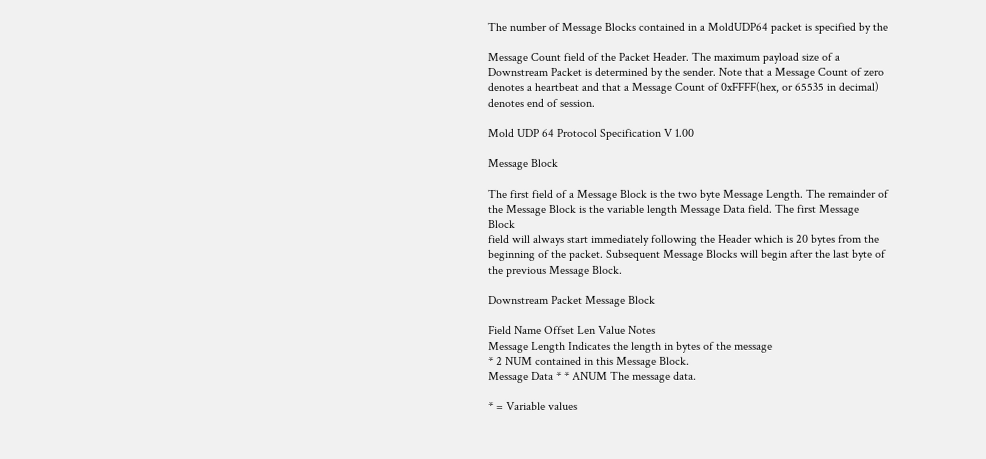The number of Message Blocks contained in a MoldUDP64 packet is specified by the

Message Count field of the Packet Header. The maximum payload size of a
Downstream Packet is determined by the sender. Note that a Message Count of zero
denotes a heartbeat and that a Message Count of 0xFFFF(hex, or 65535 in decimal)
denotes end of session.

Mold UDP 64 Protocol Specification V 1.00

Message Block

The first field of a Message Block is the two byte Message Length. The remainder of
the Message Block is the variable length Message Data field. The first Message Block
field will always start immediately following the Header which is 20 bytes from the
beginning of the packet. Subsequent Message Blocks will begin after the last byte of
the previous Message Block.

Downstream Packet Message Block

Field Name Offset Len Value Notes
Message Length Indicates the length in bytes of the message
* 2 NUM contained in this Message Block.
Message Data * * ANUM The message data.

* = Variable values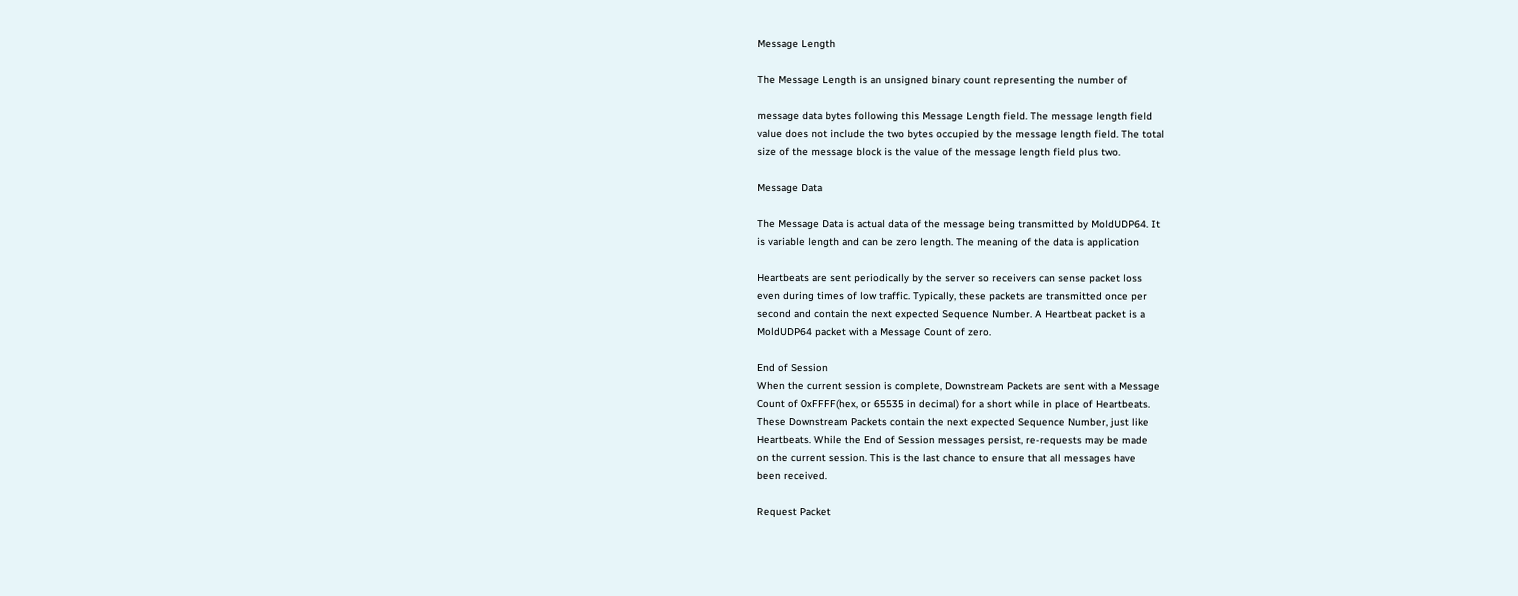Message Length

The Message Length is an unsigned binary count representing the number of

message data bytes following this Message Length field. The message length field
value does not include the two bytes occupied by the message length field. The total
size of the message block is the value of the message length field plus two.

Message Data

The Message Data is actual data of the message being transmitted by MoldUDP64. It
is variable length and can be zero length. The meaning of the data is application

Heartbeats are sent periodically by the server so receivers can sense packet loss
even during times of low traffic. Typically, these packets are transmitted once per
second and contain the next expected Sequence Number. A Heartbeat packet is a
MoldUDP64 packet with a Message Count of zero.

End of Session
When the current session is complete, Downstream Packets are sent with a Message
Count of 0xFFFF(hex, or 65535 in decimal) for a short while in place of Heartbeats.
These Downstream Packets contain the next expected Sequence Number, just like
Heartbeats. While the End of Session messages persist, re-requests may be made
on the current session. This is the last chance to ensure that all messages have
been received.

Request Packet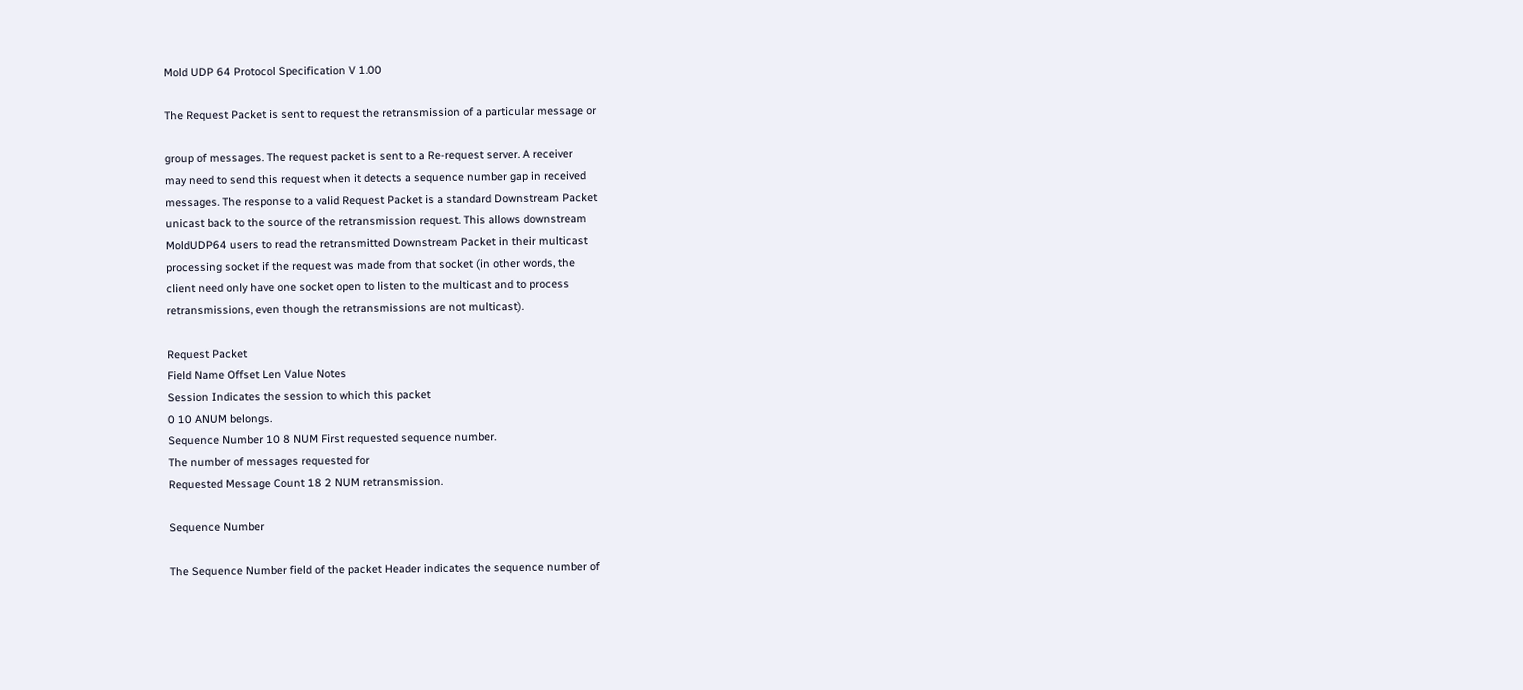Mold UDP 64 Protocol Specification V 1.00

The Request Packet is sent to request the retransmission of a particular message or

group of messages. The request packet is sent to a Re-request server. A receiver
may need to send this request when it detects a sequence number gap in received
messages. The response to a valid Request Packet is a standard Downstream Packet
unicast back to the source of the retransmission request. This allows downstream
MoldUDP64 users to read the retransmitted Downstream Packet in their multicast
processing socket if the request was made from that socket (in other words, the
client need only have one socket open to listen to the multicast and to process
retransmissions, even though the retransmissions are not multicast).

Request Packet
Field Name Offset Len Value Notes
Session Indicates the session to which this packet
0 10 ANUM belongs.
Sequence Number 10 8 NUM First requested sequence number.
The number of messages requested for
Requested Message Count 18 2 NUM retransmission.

Sequence Number

The Sequence Number field of the packet Header indicates the sequence number of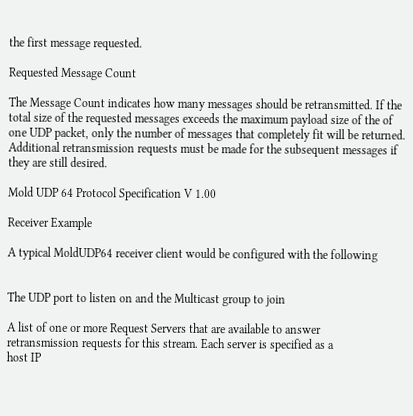the first message requested.

Requested Message Count

The Message Count indicates how many messages should be retransmitted. If the
total size of the requested messages exceeds the maximum payload size of the of
one UDP packet, only the number of messages that completely fit will be returned.
Additional retransmission requests must be made for the subsequent messages if
they are still desired.

Mold UDP 64 Protocol Specification V 1.00

Receiver Example

A typical MoldUDP64 receiver client would be configured with the following


The UDP port to listen on and the Multicast group to join

A list of one or more Request Servers that are available to answer
retransmission requests for this stream. Each server is specified as a
host IP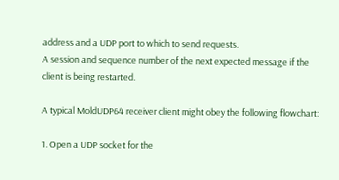address and a UDP port to which to send requests.
A session and sequence number of the next expected message if the
client is being restarted.

A typical MoldUDP64 receiver client might obey the following flowchart:

1. Open a UDP socket for the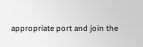appropriate port and join the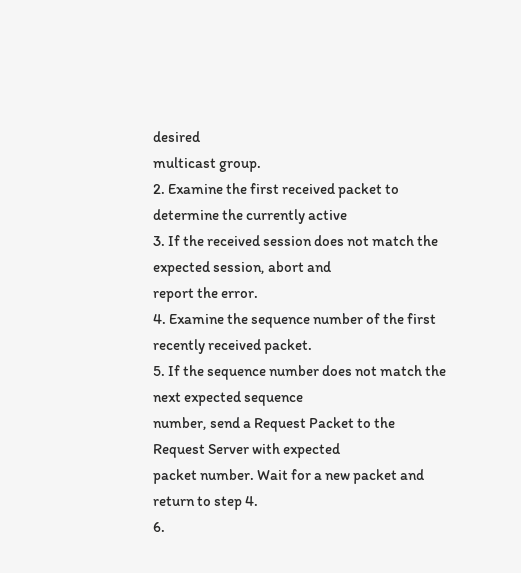desired
multicast group.
2. Examine the first received packet to determine the currently active
3. If the received session does not match the expected session, abort and
report the error.
4. Examine the sequence number of the first recently received packet.
5. If the sequence number does not match the next expected sequence
number, send a Request Packet to the Request Server with expected
packet number. Wait for a new packet and return to step 4.
6.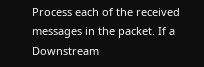Process each of the received messages in the packet. If a Downstream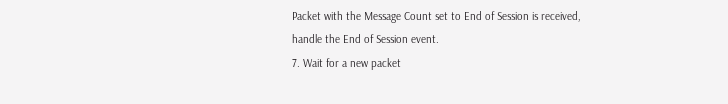Packet with the Message Count set to End of Session is received,
handle the End of Session event.
7. Wait for a new packet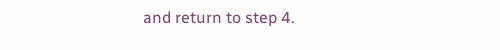and return to step 4.